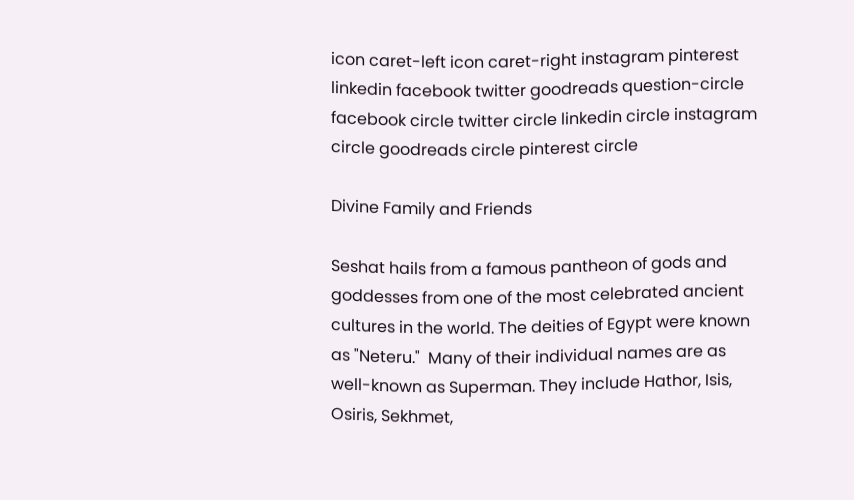icon caret-left icon caret-right instagram pinterest linkedin facebook twitter goodreads question-circle facebook circle twitter circle linkedin circle instagram circle goodreads circle pinterest circle

Divine Family and Friends

Seshat hails from a famous pantheon of gods and goddesses from one of the most celebrated ancient cultures in the world. The deities of Egypt were known as "Neteru."  Many of their individual names are as well-known as Superman. They include Hathor, Isis, Osiris, Sekhmet,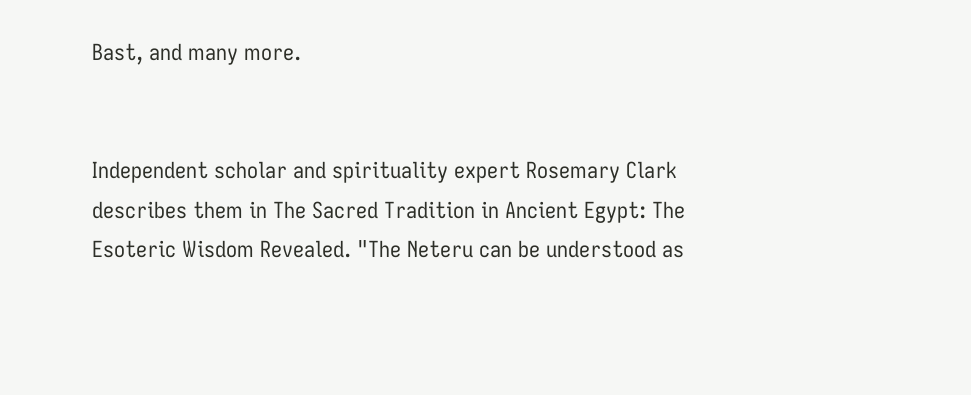Bast, and many more.


Independent scholar and spirituality expert Rosemary Clark describes them in The Sacred Tradition in Ancient Egypt: The Esoteric Wisdom Revealed. "The Neteru can be understood as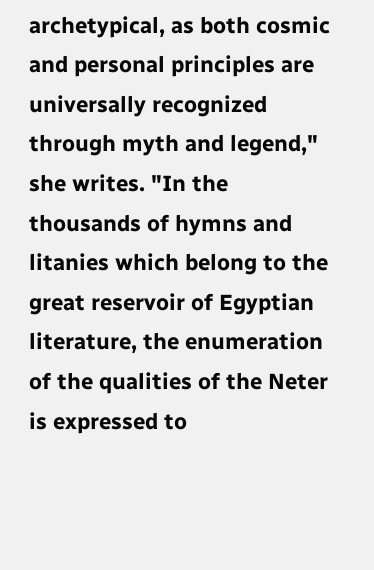archetypical, as both cosmic and personal principles are universally recognized through myth and legend," she writes. "In the thousands of hymns and litanies which belong to the great reservoir of Egyptian literature, the enumeration of the qualities of the Neter is expressed to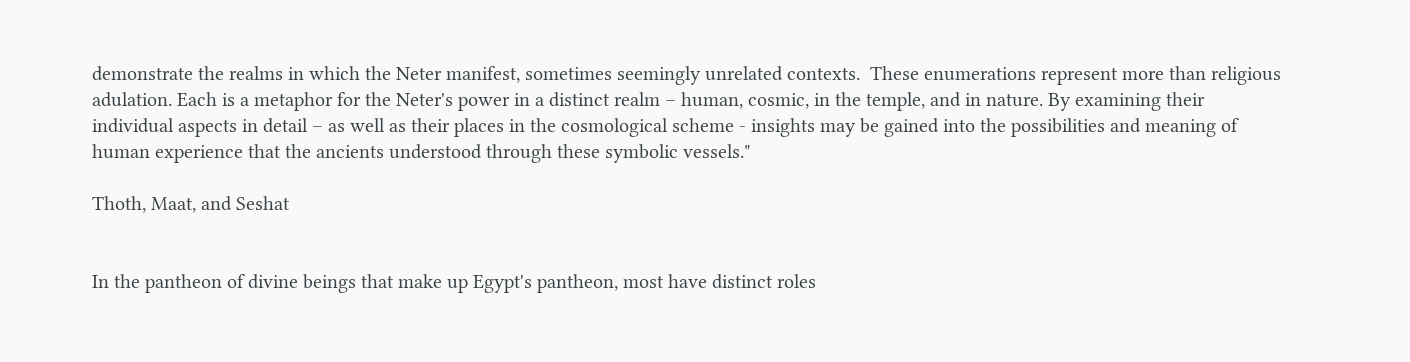demonstrate the realms in which the Neter manifest, sometimes seemingly unrelated contexts.  These enumerations represent more than religious adulation. Each is a metaphor for the Neter's power in a distinct realm – human, cosmic, in the temple, and in nature. By examining their individual aspects in detail – as well as their places in the cosmological scheme - insights may be gained into the possibilities and meaning of human experience that the ancients understood through these symbolic vessels."

Thoth, Maat, and Seshat


In the pantheon of divine beings that make up Egypt's pantheon, most have distinct roles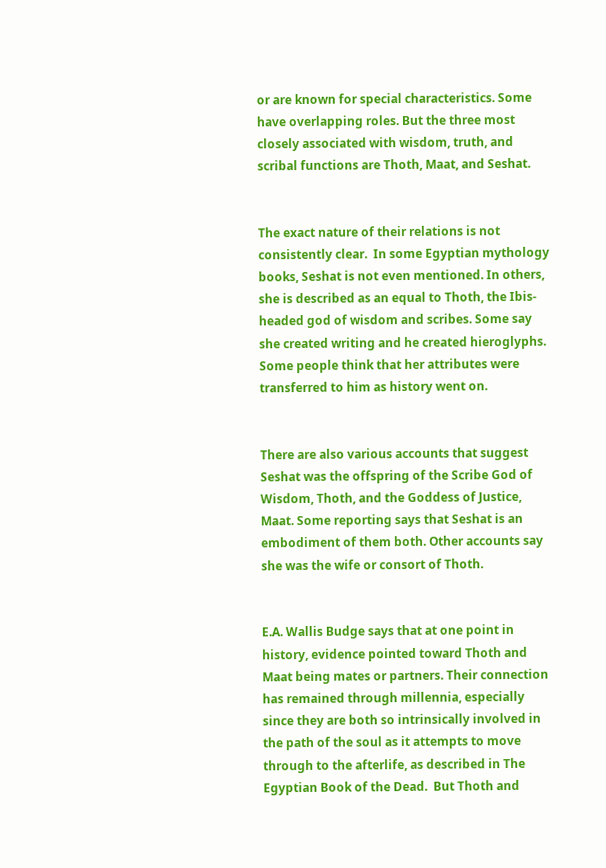or are known for special characteristics. Some have overlapping roles. But the three most closely associated with wisdom, truth, and scribal functions are Thoth, Maat, and Seshat.


The exact nature of their relations is not consistently clear.  In some Egyptian mythology books, Seshat is not even mentioned. In others, she is described as an equal to Thoth, the Ibis-headed god of wisdom and scribes. Some say she created writing and he created hieroglyphs. Some people think that her attributes were transferred to him as history went on.


There are also various accounts that suggest Seshat was the offspring of the Scribe God of Wisdom, Thoth, and the Goddess of Justice, Maat. Some reporting says that Seshat is an embodiment of them both. Other accounts say she was the wife or consort of Thoth.


E.A. Wallis Budge says that at one point in history, evidence pointed toward Thoth and Maat being mates or partners. Their connection has remained through millennia, especially since they are both so intrinsically involved in the path of the soul as it attempts to move through to the afterlife, as described in The Egyptian Book of the Dead.  But Thoth and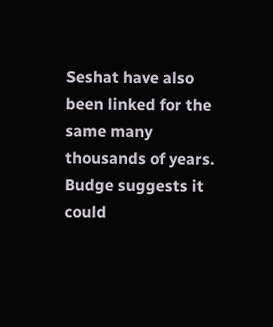Seshat have also been linked for the same many thousands of years. Budge suggests it could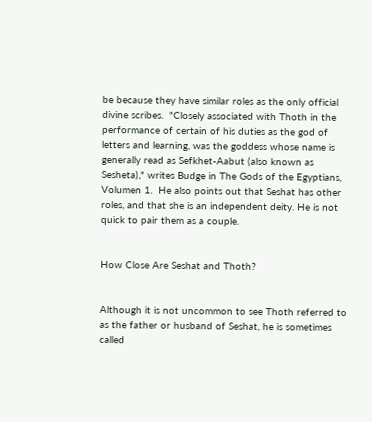be because they have similar roles as the only official divine scribes.  "Closely associated with Thoth in the performance of certain of his duties as the god of letters and learning, was the goddess whose name is generally read as Sefkhet-Aabut (also known as Sesheta)," writes Budge in The Gods of the Egyptians, Volumen 1.  He also points out that Seshat has other roles, and that she is an independent deity. He is not quick to pair them as a couple.


How Close Are Seshat and Thoth?


Although it is not uncommon to see Thoth referred to as the father or husband of Seshat, he is sometimes called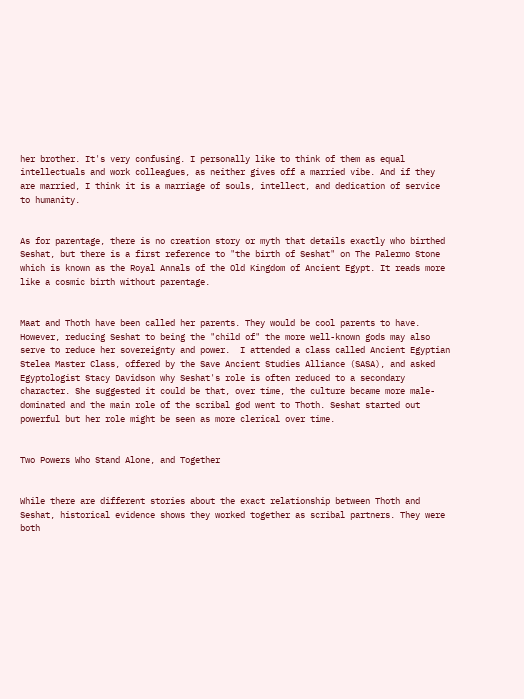her brother. It's very confusing. I personally like to think of them as equal intellectuals and work colleagues, as neither gives off a married vibe. And if they are married, I think it is a marriage of souls, intellect, and dedication of service to humanity.


As for parentage, there is no creation story or myth that details exactly who birthed Seshat, but there is a first reference to "the birth of Seshat" on The Palermo Stone which is known as the Royal Annals of the Old Kingdom of Ancient Egypt. It reads more like a cosmic birth without parentage.


Maat and Thoth have been called her parents. They would be cool parents to have. However, reducing Seshat to being the "child of" the more well-known gods may also serve to reduce her sovereignty and power.  I attended a class called Ancient Egyptian Stelea Master Class, offered by the Save Ancient Studies Alliance (SASA), and asked Egyptologist Stacy Davidson why Seshat's role is often reduced to a secondary character. She suggested it could be that, over time, the culture became more male-dominated and the main role of the scribal god went to Thoth. Seshat started out powerful but her role might be seen as more clerical over time.


Two Powers Who Stand Alone, and Together


While there are different stories about the exact relationship between Thoth and Seshat, historical evidence shows they worked together as scribal partners. They were both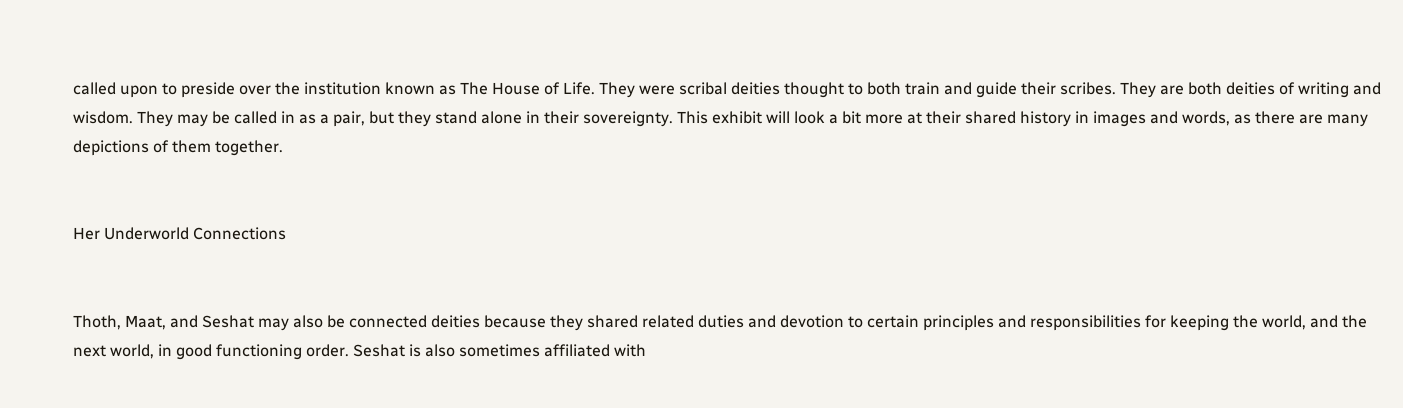called upon to preside over the institution known as The House of Life. They were scribal deities thought to both train and guide their scribes. They are both deities of writing and wisdom. They may be called in as a pair, but they stand alone in their sovereignty. This exhibit will look a bit more at their shared history in images and words, as there are many depictions of them together.


Her Underworld Connections


Thoth, Maat, and Seshat may also be connected deities because they shared related duties and devotion to certain principles and responsibilities for keeping the world, and the next world, in good functioning order. Seshat is also sometimes affiliated with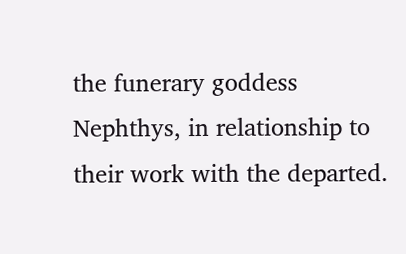the funerary goddess Nephthys, in relationship to their work with the departed.